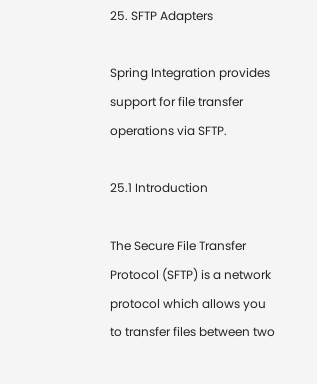25. SFTP Adapters

Spring Integration provides support for file transfer operations via SFTP.

25.1 Introduction

The Secure File Transfer Protocol (SFTP) is a network protocol which allows you to transfer files between two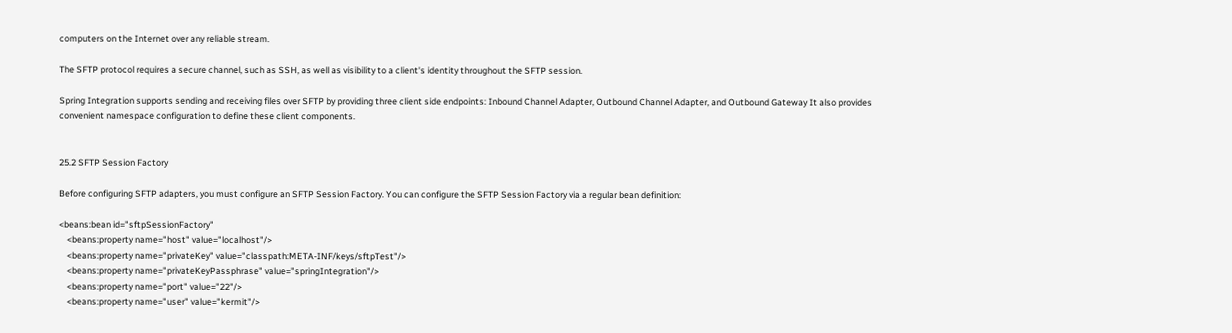computers on the Internet over any reliable stream.

The SFTP protocol requires a secure channel, such as SSH, as well as visibility to a client's identity throughout the SFTP session.

Spring Integration supports sending and receiving files over SFTP by providing three client side endpoints: Inbound Channel Adapter, Outbound Channel Adapter, and Outbound Gateway It also provides convenient namespace configuration to define these client components.


25.2 SFTP Session Factory

Before configuring SFTP adapters, you must configure an SFTP Session Factory. You can configure the SFTP Session Factory via a regular bean definition:

<beans:bean id="sftpSessionFactory"
    <beans:property name="host" value="localhost"/>
    <beans:property name="privateKey" value="classpath:META-INF/keys/sftpTest"/>
    <beans:property name="privateKeyPassphrase" value="springIntegration"/>
    <beans:property name="port" value="22"/>
    <beans:property name="user" value="kermit"/>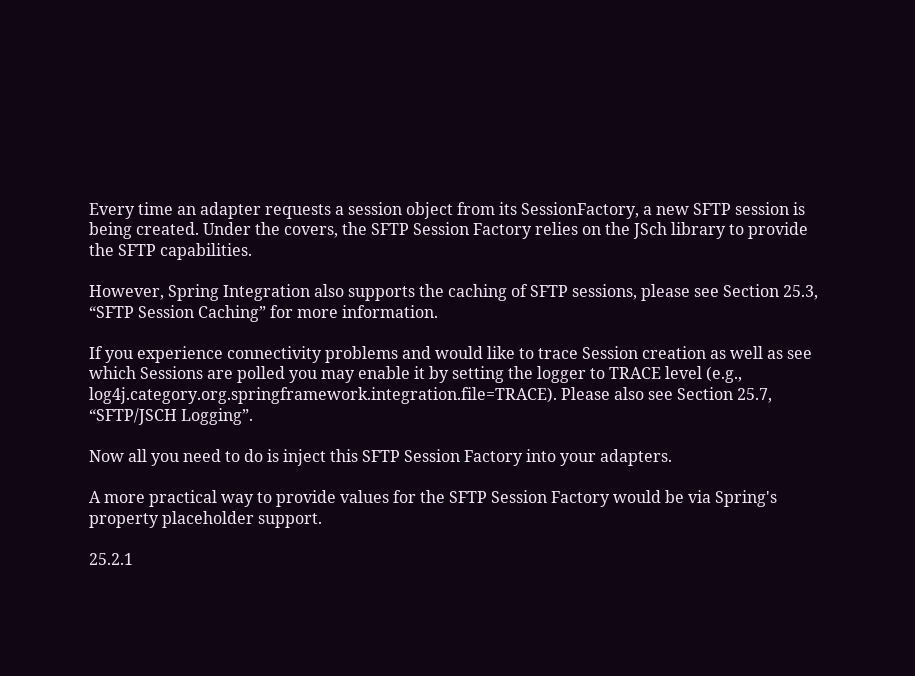Every time an adapter requests a session object from its SessionFactory, a new SFTP session is being created. Under the covers, the SFTP Session Factory relies on the JSch library to provide the SFTP capabilities.

However, Spring Integration also supports the caching of SFTP sessions, please see Section 25.3, “SFTP Session Caching” for more information.

If you experience connectivity problems and would like to trace Session creation as well as see which Sessions are polled you may enable it by setting the logger to TRACE level (e.g., log4j.category.org.springframework.integration.file=TRACE). Please also see Section 25.7, “SFTP/JSCH Logging”.

Now all you need to do is inject this SFTP Session Factory into your adapters.

A more practical way to provide values for the SFTP Session Factory would be via Spring's property placeholder support.

25.2.1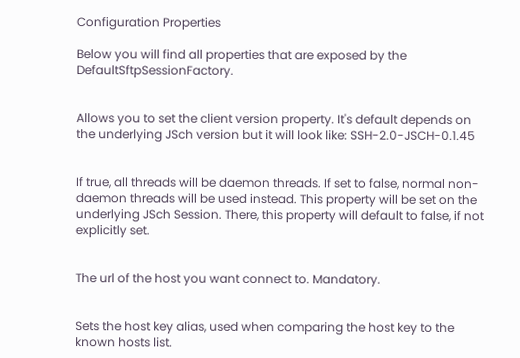Configuration Properties

Below you will find all properties that are exposed by the DefaultSftpSessionFactory.


Allows you to set the client version property. It's default depends on the underlying JSch version but it will look like: SSH-2.0-JSCH-0.1.45


If true, all threads will be daemon threads. If set to false, normal non-daemon threads will be used instead. This property will be set on the underlying JSch Session. There, this property will default to false, if not explicitly set.


The url of the host you want connect to. Mandatory.


Sets the host key alias, used when comparing the host key to the known hosts list.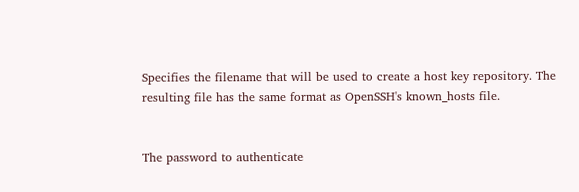Specifies the filename that will be used to create a host key repository. The resulting file has the same format as OpenSSH's known_hosts file.


The password to authenticate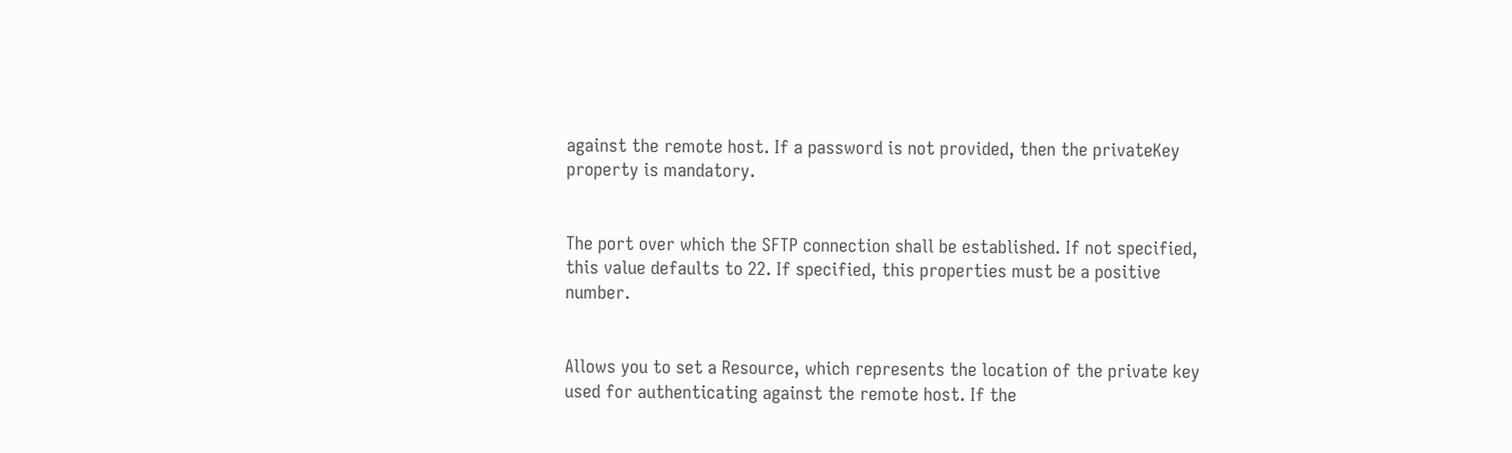against the remote host. If a password is not provided, then the privateKey property is mandatory.


The port over which the SFTP connection shall be established. If not specified, this value defaults to 22. If specified, this properties must be a positive number.


Allows you to set a Resource, which represents the location of the private key used for authenticating against the remote host. If the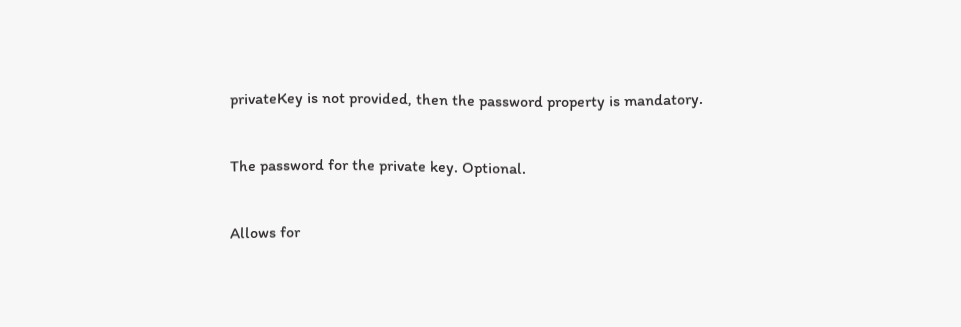privateKey is not provided, then the password property is mandatory.


The password for the private key. Optional.


Allows for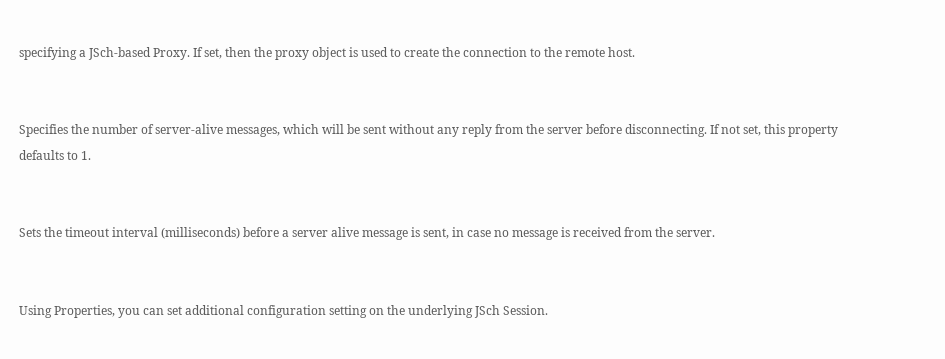specifying a JSch-based Proxy. If set, then the proxy object is used to create the connection to the remote host.


Specifies the number of server-alive messages, which will be sent without any reply from the server before disconnecting. If not set, this property defaults to 1.


Sets the timeout interval (milliseconds) before a server alive message is sent, in case no message is received from the server.


Using Properties, you can set additional configuration setting on the underlying JSch Session.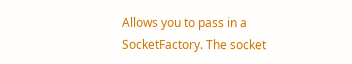Allows you to pass in a SocketFactory. The socket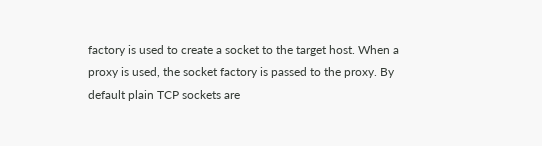factory is used to create a socket to the target host. When a proxy is used, the socket factory is passed to the proxy. By default plain TCP sockets are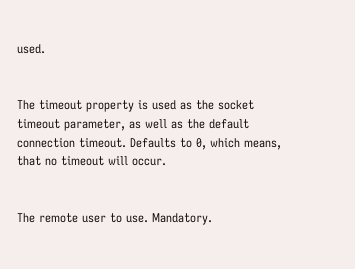used.


The timeout property is used as the socket timeout parameter, as well as the default connection timeout. Defaults to 0, which means, that no timeout will occur.


The remote user to use. Mandatory.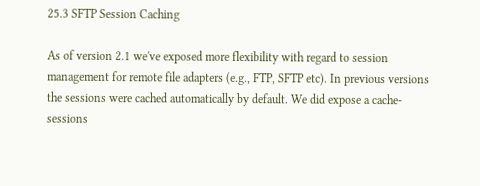25.3 SFTP Session Caching

As of version 2.1 we've exposed more flexibility with regard to session management for remote file adapters (e.g., FTP, SFTP etc). In previous versions the sessions were cached automatically by default. We did expose a cache-sessions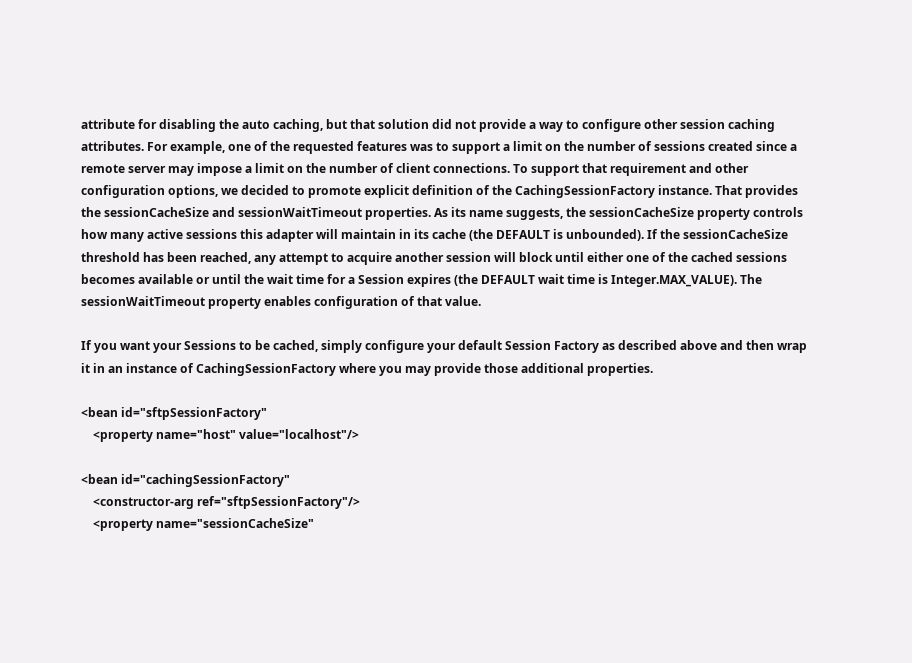attribute for disabling the auto caching, but that solution did not provide a way to configure other session caching attributes. For example, one of the requested features was to support a limit on the number of sessions created since a remote server may impose a limit on the number of client connections. To support that requirement and other configuration options, we decided to promote explicit definition of the CachingSessionFactory instance. That provides the sessionCacheSize and sessionWaitTimeout properties. As its name suggests, the sessionCacheSize property controls how many active sessions this adapter will maintain in its cache (the DEFAULT is unbounded). If the sessionCacheSize threshold has been reached, any attempt to acquire another session will block until either one of the cached sessions becomes available or until the wait time for a Session expires (the DEFAULT wait time is Integer.MAX_VALUE). The sessionWaitTimeout property enables configuration of that value.

If you want your Sessions to be cached, simply configure your default Session Factory as described above and then wrap it in an instance of CachingSessionFactory where you may provide those additional properties.

<bean id="sftpSessionFactory"
    <property name="host" value="localhost"/>

<bean id="cachingSessionFactory"
    <constructor-arg ref="sftpSessionFactory"/>
    <property name="sessionCacheSize"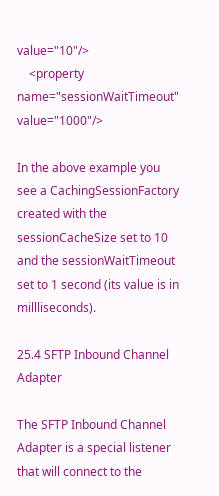value="10"/>
    <property name="sessionWaitTimeout" value="1000"/>

In the above example you see a CachingSessionFactory created with the sessionCacheSize set to 10 and the sessionWaitTimeout set to 1 second (its value is in millliseconds).

25.4 SFTP Inbound Channel Adapter

The SFTP Inbound Channel Adapter is a special listener that will connect to the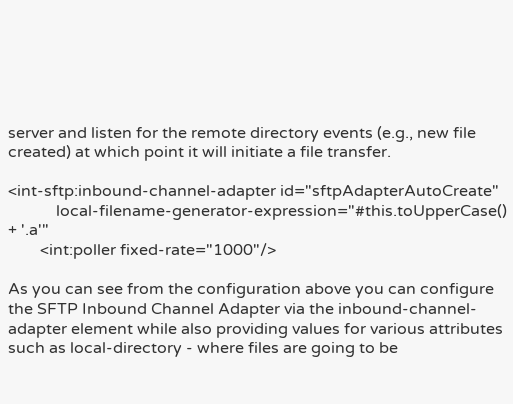server and listen for the remote directory events (e.g., new file created) at which point it will initiate a file transfer.

<int-sftp:inbound-channel-adapter id="sftpAdapterAutoCreate"
            local-filename-generator-expression="#this.toUpperCase() + '.a'"
        <int:poller fixed-rate="1000"/>

As you can see from the configuration above you can configure the SFTP Inbound Channel Adapter via the inbound-channel-adapter element while also providing values for various attributes such as local-directory - where files are going to be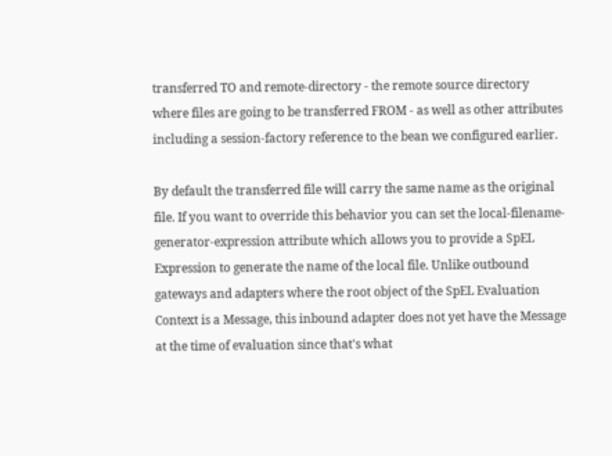transferred TO and remote-directory - the remote source directory where files are going to be transferred FROM - as well as other attributes including a session-factory reference to the bean we configured earlier.

By default the transferred file will carry the same name as the original file. If you want to override this behavior you can set the local-filename-generator-expression attribute which allows you to provide a SpEL Expression to generate the name of the local file. Unlike outbound gateways and adapters where the root object of the SpEL Evaluation Context is a Message, this inbound adapter does not yet have the Message at the time of evaluation since that's what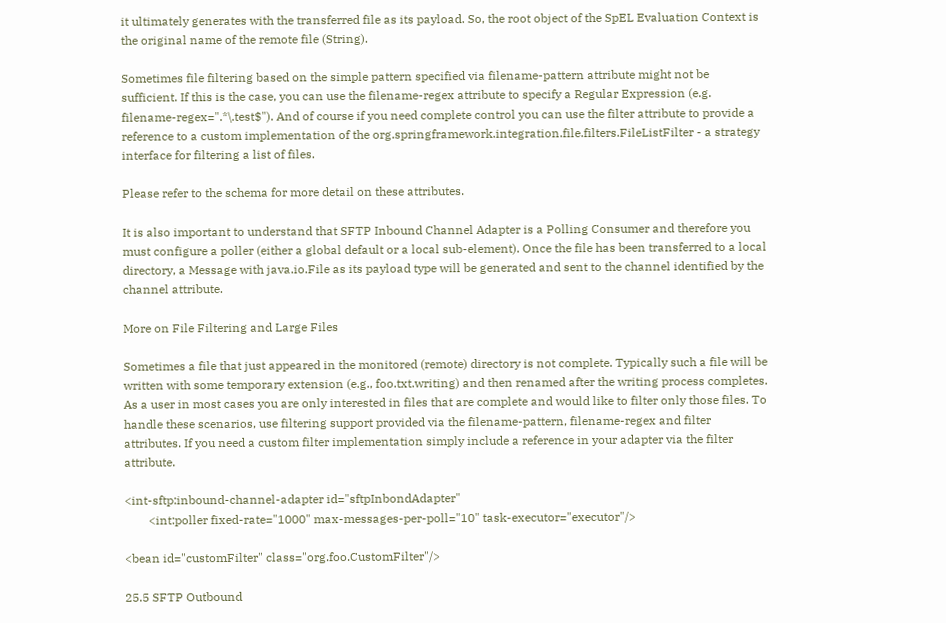it ultimately generates with the transferred file as its payload. So, the root object of the SpEL Evaluation Context is the original name of the remote file (String).

Sometimes file filtering based on the simple pattern specified via filename-pattern attribute might not be sufficient. If this is the case, you can use the filename-regex attribute to specify a Regular Expression (e.g. filename-regex=".*\.test$"). And of course if you need complete control you can use the filter attribute to provide a reference to a custom implementation of the org.springframework.integration.file.filters.FileListFilter - a strategy interface for filtering a list of files.

Please refer to the schema for more detail on these attributes.

It is also important to understand that SFTP Inbound Channel Adapter is a Polling Consumer and therefore you must configure a poller (either a global default or a local sub-element). Once the file has been transferred to a local directory, a Message with java.io.File as its payload type will be generated and sent to the channel identified by the channel attribute.

More on File Filtering and Large Files

Sometimes a file that just appeared in the monitored (remote) directory is not complete. Typically such a file will be written with some temporary extension (e.g., foo.txt.writing) and then renamed after the writing process completes. As a user in most cases you are only interested in files that are complete and would like to filter only those files. To handle these scenarios, use filtering support provided via the filename-pattern, filename-regex and filter attributes. If you need a custom filter implementation simply include a reference in your adapter via the filter attribute.

<int-sftp:inbound-channel-adapter id="sftpInbondAdapter"
        <int:poller fixed-rate="1000" max-messages-per-poll="10" task-executor="executor"/>

<bean id="customFilter" class="org.foo.CustomFilter"/>

25.5 SFTP Outbound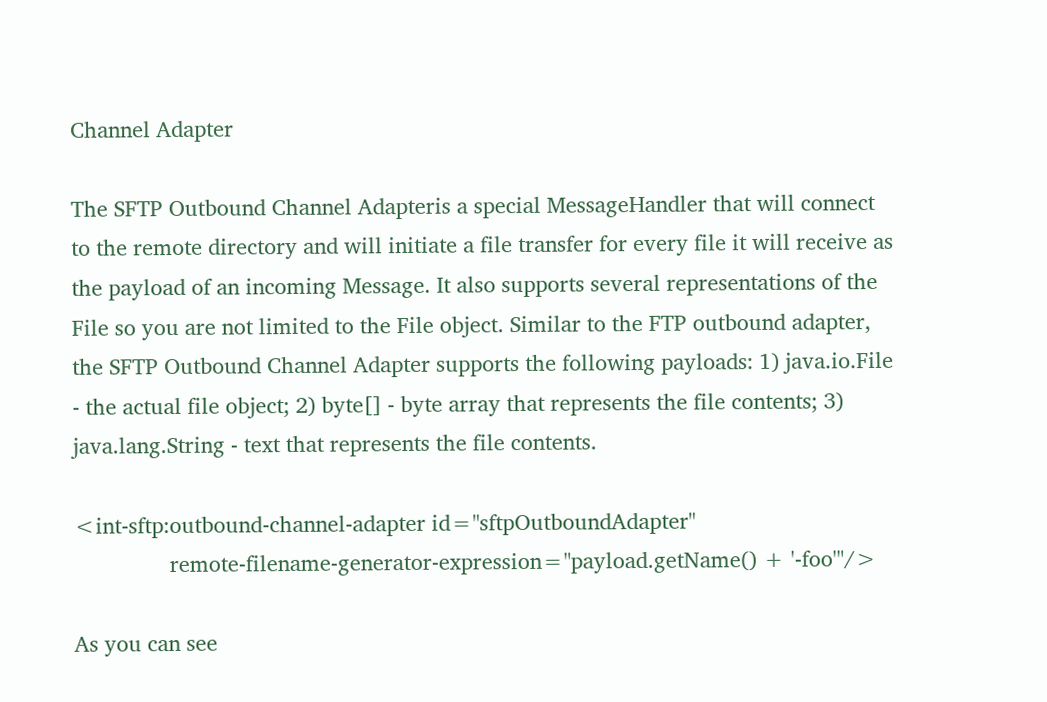Channel Adapter

The SFTP Outbound Channel Adapteris a special MessageHandler that will connect to the remote directory and will initiate a file transfer for every file it will receive as the payload of an incoming Message. It also supports several representations of the File so you are not limited to the File object. Similar to the FTP outbound adapter, the SFTP Outbound Channel Adapter supports the following payloads: 1) java.io.File - the actual file object; 2) byte[] - byte array that represents the file contents; 3) java.lang.String - text that represents the file contents.

<int-sftp:outbound-channel-adapter id="sftpOutboundAdapter"
                remote-filename-generator-expression="payload.getName() + '-foo'"/>

As you can see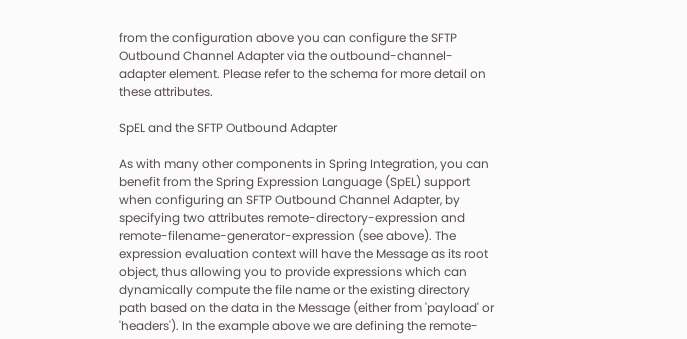from the configuration above you can configure the SFTP Outbound Channel Adapter via the outbound-channel-adapter element. Please refer to the schema for more detail on these attributes.

SpEL and the SFTP Outbound Adapter

As with many other components in Spring Integration, you can benefit from the Spring Expression Language (SpEL) support when configuring an SFTP Outbound Channel Adapter, by specifying two attributes remote-directory-expression and remote-filename-generator-expression (see above). The expression evaluation context will have the Message as its root object, thus allowing you to provide expressions which can dynamically compute the file name or the existing directory path based on the data in the Message (either from 'payload' or 'headers'). In the example above we are defining the remote-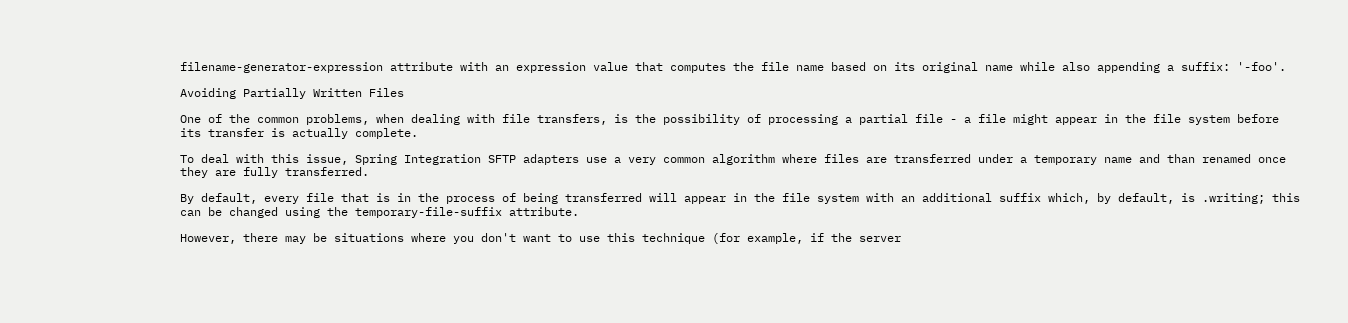filename-generator-expression attribute with an expression value that computes the file name based on its original name while also appending a suffix: '-foo'.

Avoiding Partially Written Files

One of the common problems, when dealing with file transfers, is the possibility of processing a partial file - a file might appear in the file system before its transfer is actually complete.

To deal with this issue, Spring Integration SFTP adapters use a very common algorithm where files are transferred under a temporary name and than renamed once they are fully transferred.

By default, every file that is in the process of being transferred will appear in the file system with an additional suffix which, by default, is .writing; this can be changed using the temporary-file-suffix attribute.

However, there may be situations where you don't want to use this technique (for example, if the server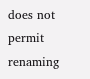does not permit renaming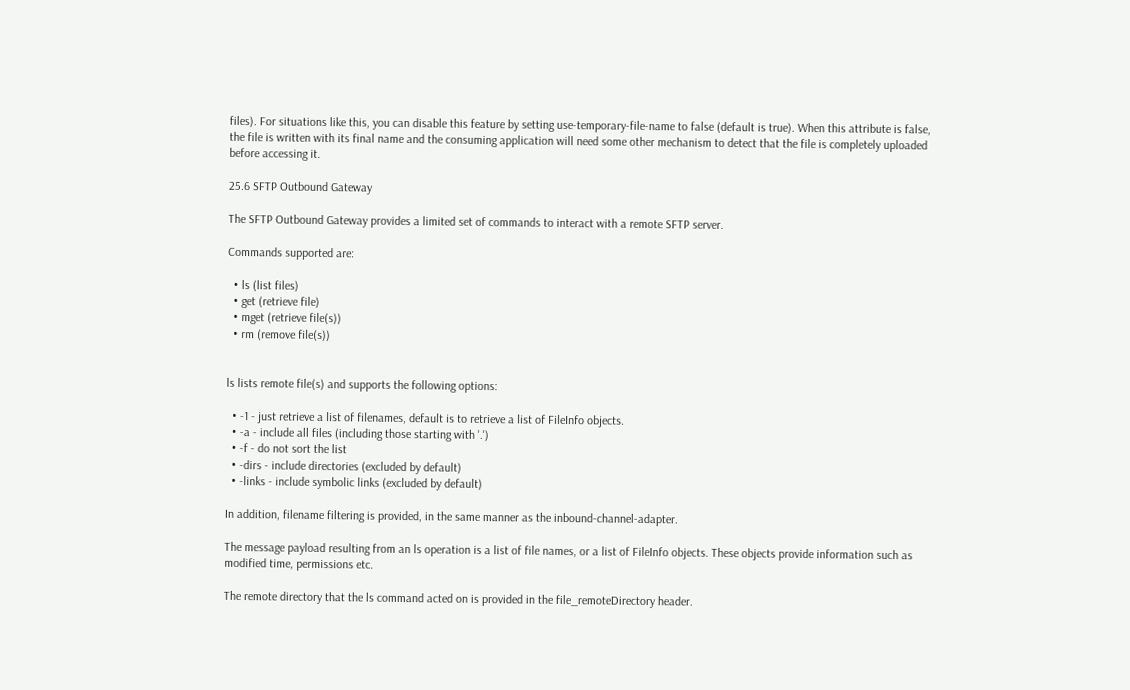files). For situations like this, you can disable this feature by setting use-temporary-file-name to false (default is true). When this attribute is false, the file is written with its final name and the consuming application will need some other mechanism to detect that the file is completely uploaded before accessing it.

25.6 SFTP Outbound Gateway

The SFTP Outbound Gateway provides a limited set of commands to interact with a remote SFTP server.

Commands supported are:

  • ls (list files)
  • get (retrieve file)
  • mget (retrieve file(s))
  • rm (remove file(s))


ls lists remote file(s) and supports the following options:

  • -1 - just retrieve a list of filenames, default is to retrieve a list of FileInfo objects.
  • -a - include all files (including those starting with '.')
  • -f - do not sort the list
  • -dirs - include directories (excluded by default)
  • -links - include symbolic links (excluded by default)

In addition, filename filtering is provided, in the same manner as the inbound-channel-adapter.

The message payload resulting from an ls operation is a list of file names, or a list of FileInfo objects. These objects provide information such as modified time, permissions etc.

The remote directory that the ls command acted on is provided in the file_remoteDirectory header.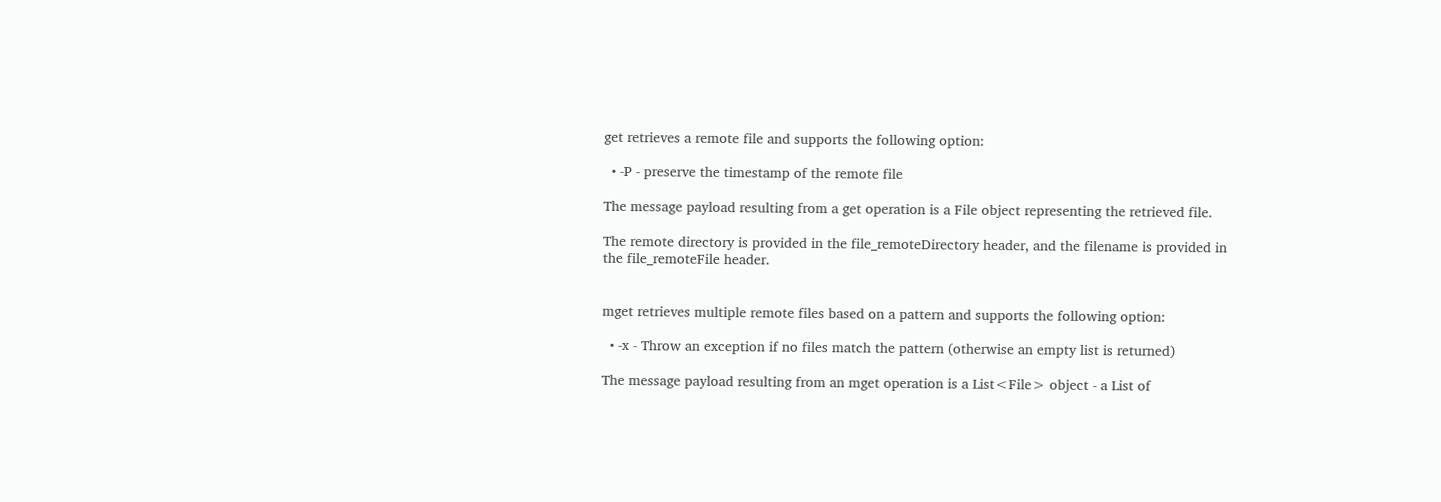get retrieves a remote file and supports the following option:

  • -P - preserve the timestamp of the remote file

The message payload resulting from a get operation is a File object representing the retrieved file.

The remote directory is provided in the file_remoteDirectory header, and the filename is provided in the file_remoteFile header.


mget retrieves multiple remote files based on a pattern and supports the following option:

  • -x - Throw an exception if no files match the pattern (otherwise an empty list is returned)

The message payload resulting from an mget operation is a List<File> object - a List of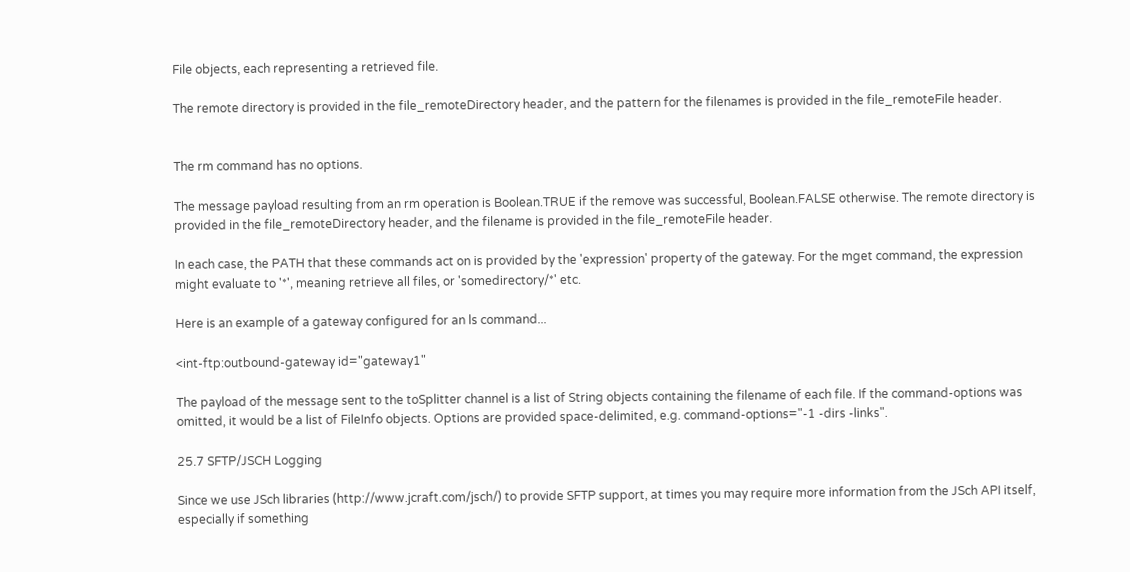File objects, each representing a retrieved file.

The remote directory is provided in the file_remoteDirectory header, and the pattern for the filenames is provided in the file_remoteFile header.


The rm command has no options.

The message payload resulting from an rm operation is Boolean.TRUE if the remove was successful, Boolean.FALSE otherwise. The remote directory is provided in the file_remoteDirectory header, and the filename is provided in the file_remoteFile header.

In each case, the PATH that these commands act on is provided by the 'expression' property of the gateway. For the mget command, the expression might evaluate to '*', meaning retrieve all files, or 'somedirectory/*' etc.

Here is an example of a gateway configured for an ls command...

<int-ftp:outbound-gateway id="gateway1"

The payload of the message sent to the toSplitter channel is a list of String objects containing the filename of each file. If the command-options was omitted, it would be a list of FileInfo objects. Options are provided space-delimited, e.g. command-options="-1 -dirs -links".

25.7 SFTP/JSCH Logging

Since we use JSch libraries (http://www.jcraft.com/jsch/) to provide SFTP support, at times you may require more information from the JSch API itself, especially if something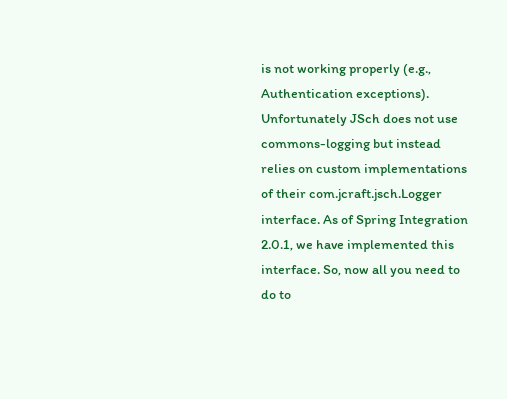is not working properly (e.g., Authentication exceptions). Unfortunately JSch does not use commons-logging but instead relies on custom implementations of their com.jcraft.jsch.Logger interface. As of Spring Integration 2.0.1, we have implemented this interface. So, now all you need to do to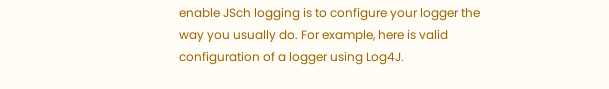enable JSch logging is to configure your logger the way you usually do. For example, here is valid configuration of a logger using Log4J.